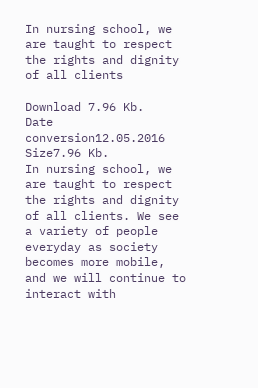In nursing school, we are taught to respect the rights and dignity of all clients

Download 7.96 Kb.
Date conversion12.05.2016
Size7.96 Kb.
In nursing school, we are taught to respect the rights and dignity of all clients. We see a variety of people everyday as society becomes more mobile, and we will continue to interact with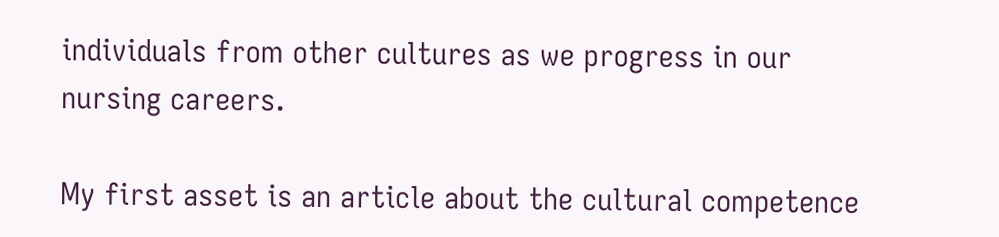individuals from other cultures as we progress in our nursing careers.

My first asset is an article about the cultural competence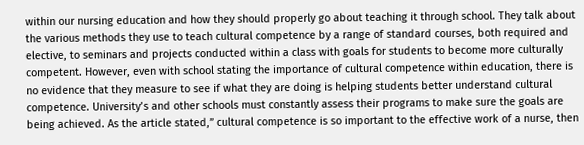within our nursing education and how they should properly go about teaching it through school. They talk about the various methods they use to teach cultural competence by a range of standard courses, both required and elective, to seminars and projects conducted within a class with goals for students to become more culturally competent. However, even with school stating the importance of cultural competence within education, there is no evidence that they measure to see if what they are doing is helping students better understand cultural competence. University’s and other schools must constantly assess their programs to make sure the goals are being achieved. As the article stated,” cultural competence is so important to the effective work of a nurse, then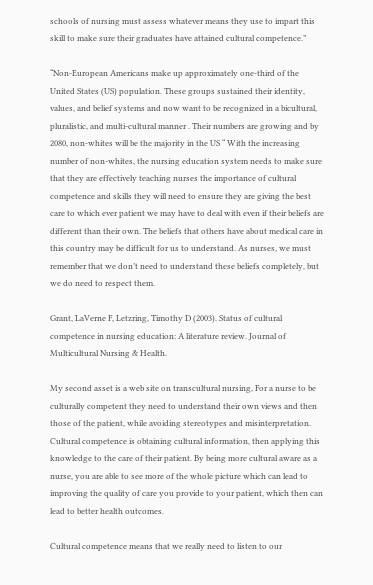schools of nursing must assess whatever means they use to impart this skill to make sure their graduates have attained cultural competence.”

“Non-European Americans make up approximately one-third of the United States (US) population. These groups sustained their identity, values, and belief systems and now want to be recognized in a bicultural, pluralistic, and multi-cultural manner . Their numbers are growing and by 2080, non-whites will be the majority in the US “ With the increasing number of non-whites, the nursing education system needs to make sure that they are effectively teaching nurses the importance of cultural competence and skills they will need to ensure they are giving the best care to which ever patient we may have to deal with even if their beliefs are different than their own. The beliefs that others have about medical care in this country may be difficult for us to understand. As nurses, we must remember that we don’t need to understand these beliefs completely, but we do need to respect them.

Grant, LaVerne F, Letzring, Timothy D (2003). Status of cultural competence in nursing education: A literature review. Journal of Multicultural Nursing & Health.

My second asset is a web site on transcultural nursing, For a nurse to be culturally competent they need to understand their own views and then those of the patient, while avoiding stereotypes and misinterpretation. Cultural competence is obtaining cultural information, then applying this knowledge to the care of their patient. By being more cultural aware as a nurse, you are able to see more of the whole picture which can lead to improving the quality of care you provide to your patient, which then can lead to better health outcomes.

Cultural competence means that we really need to listen to our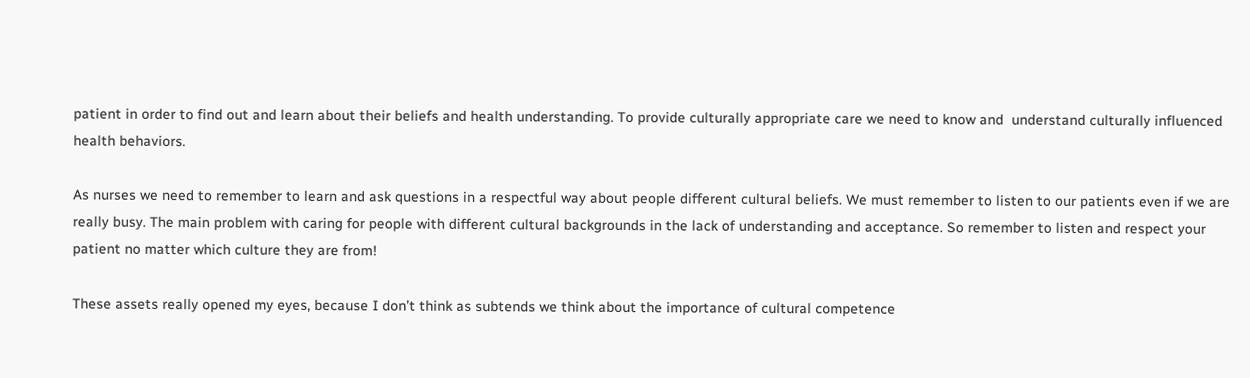patient in order to find out and learn about their beliefs and health understanding. To provide culturally appropriate care we need to know and  understand culturally influenced health behaviors.

As nurses we need to remember to learn and ask questions in a respectful way about people different cultural beliefs. We must remember to listen to our patients even if we are really busy. The main problem with caring for people with different cultural backgrounds in the lack of understanding and acceptance. So remember to listen and respect your patient no matter which culture they are from!

These assets really opened my eyes, because I don’t think as subtends we think about the importance of cultural competence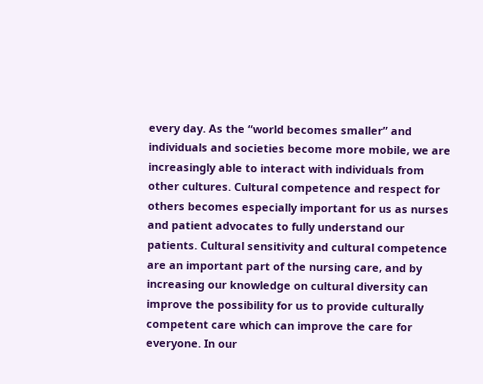every day. As the “world becomes smaller” and individuals and societies become more mobile, we are increasingly able to interact with individuals from other cultures. Cultural competence and respect for others becomes especially important for us as nurses and patient advocates to fully understand our patients. Cultural sensitivity and cultural competence are an important part of the nursing care, and by increasing our knowledge on cultural diversity can improve the possibility for us to provide culturally competent care which can improve the care for everyone. In our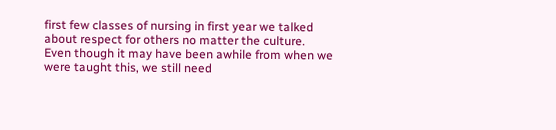first few classes of nursing in first year we talked about respect for others no matter the culture. Even though it may have been awhile from when we were taught this, we still need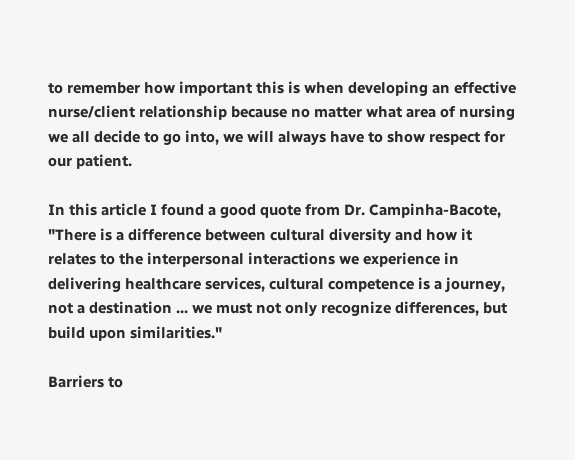to remember how important this is when developing an effective nurse/client relationship because no matter what area of nursing we all decide to go into, we will always have to show respect for our patient.

In this article I found a good quote from Dr. Campinha-Bacote, "There is a difference between cultural diversity and how it relates to the interpersonal interactions we experience in delivering healthcare services, cultural competence is a journey, not a destination ... we must not only recognize differences, but build upon similarities."

Barriers to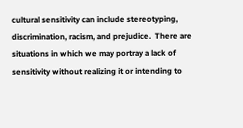cultural sensitivity can include stereotyping, discrimination, racism, and prejudice.  There are situations in which we may portray a lack of sensitivity without realizing it or intending to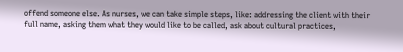offend someone else. As nurses, we can take simple steps, like: addressing the client with their full name, asking them what they would like to be called, ask about cultural practices,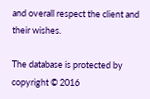and overall respect the client and their wishes.

The database is protected by copyright © 2016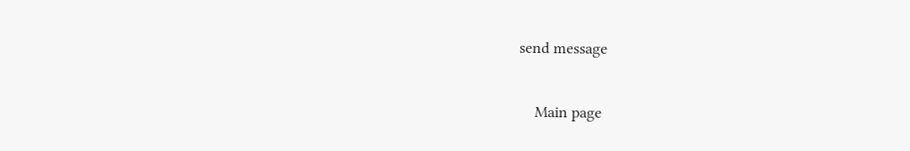send message

    Main page